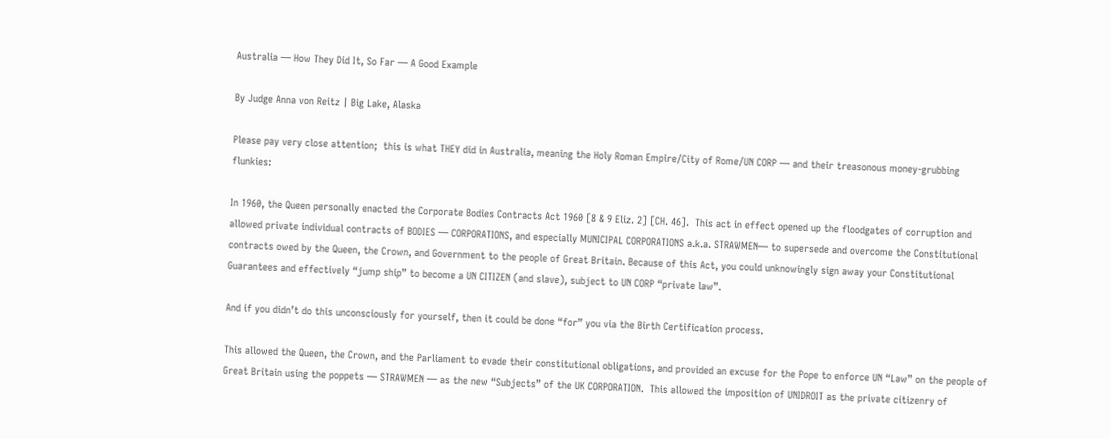Australia — How They Did It, So Far — A Good Example

By Judge Anna von Reitz | Big Lake, Alaska

Please pay very close attention;  this is what THEY did in Australia, meaning the Holy Roman Empire/City of Rome/UN CORP — and their treasonous money-grubbing flunkies:

In 1960, the Queen personally enacted the Corporate Bodies Contracts Act 1960 [8 & 9 Eliz. 2] [CH. 46].  This act in effect opened up the floodgates of corruption and allowed private individual contracts of BODIES — CORPORATIONS, and especially MUNICIPAL CORPORATIONS a.k.a. STRAWMEN— to supersede and overcome the Constitutional contracts owed by the Queen, the Crown, and Government to the people of Great Britain. Because of this Act, you could unknowingly sign away your Constitutional Guarantees and effectively “jump ship” to become a UN CITIZEN (and slave), subject to UN CORP “private law”.

And if you didn’t do this unconsciously for yourself, then it could be done “for” you via the Birth Certification process.

This allowed the Queen, the Crown, and the Parliament to evade their constitutional obligations, and provided an excuse for the Pope to enforce UN “Law” on the people of Great Britain using the poppets — STRAWMEN — as the new “Subjects” of the UK CORPORATION.  This allowed the imposition of UNIDROIT as the private citizenry of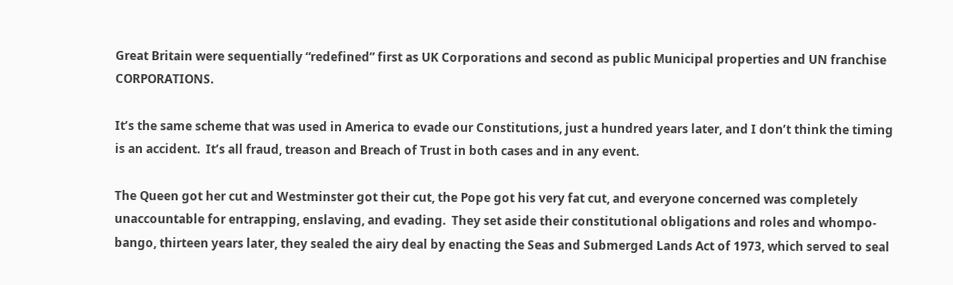Great Britain were sequentially “redefined” first as UK Corporations and second as public Municipal properties and UN franchise CORPORATIONS.

It’s the same scheme that was used in America to evade our Constitutions, just a hundred years later, and I don’t think the timing is an accident.  It’s all fraud, treason and Breach of Trust in both cases and in any event.

The Queen got her cut and Westminster got their cut, the Pope got his very fat cut, and everyone concerned was completely unaccountable for entrapping, enslaving, and evading.  They set aside their constitutional obligations and roles and whompo-bango, thirteen years later, they sealed the airy deal by enacting the Seas and Submerged Lands Act of 1973, which served to seal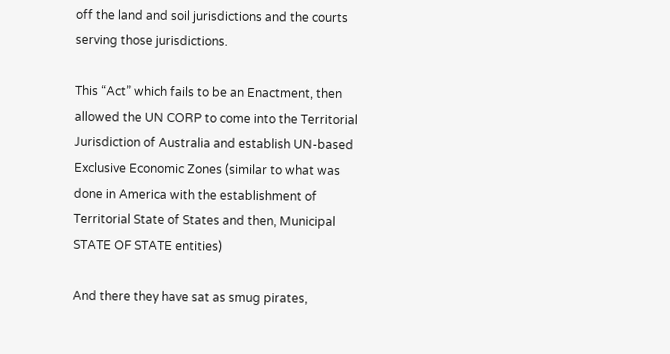off the land and soil jurisdictions and the courts serving those jurisdictions.

This “Act” which fails to be an Enactment, then allowed the UN CORP to come into the Territorial Jurisdiction of Australia and establish UN-based Exclusive Economic Zones (similar to what was done in America with the establishment of Territorial State of States and then, Municipal STATE OF STATE entities)

And there they have sat as smug pirates,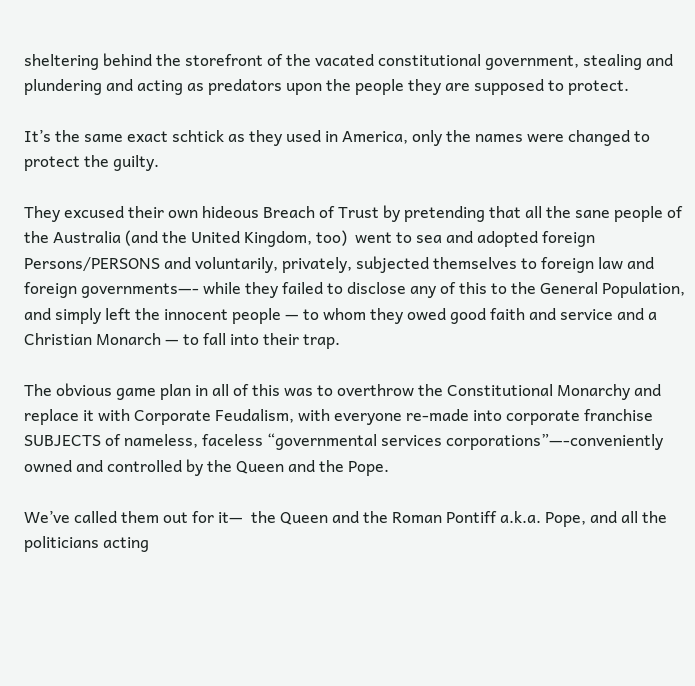sheltering behind the storefront of the vacated constitutional government, stealing and plundering and acting as predators upon the people they are supposed to protect.

It’s the same exact schtick as they used in America, only the names were changed to protect the guilty.

They excused their own hideous Breach of Trust by pretending that all the sane people of the Australia (and the United Kingdom, too)  went to sea and adopted foreign Persons/PERSONS and voluntarily, privately, subjected themselves to foreign law and foreign governments—- while they failed to disclose any of this to the General Population, and simply left the innocent people — to whom they owed good faith and service and a Christian Monarch — to fall into their trap.

The obvious game plan in all of this was to overthrow the Constitutional Monarchy and replace it with Corporate Feudalism, with everyone re-made into corporate franchise SUBJECTS of nameless, faceless “governmental services corporations”—-conveniently owned and controlled by the Queen and the Pope.

We’ve called them out for it—  the Queen and the Roman Pontiff a.k.a. Pope, and all the politicians acting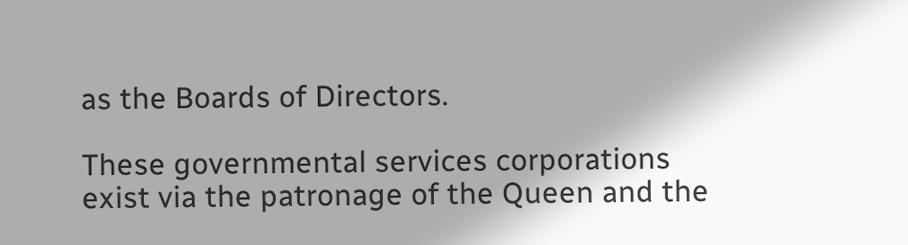as the Boards of Directors.

These governmental services corporations exist via the patronage of the Queen and the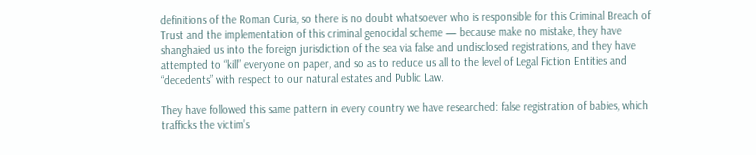definitions of the Roman Curia, so there is no doubt whatsoever who is responsible for this Criminal Breach of Trust and the implementation of this criminal genocidal scheme — because make no mistake, they have shanghaied us into the foreign jurisdiction of the sea via false and undisclosed registrations, and they have attempted to “kill” everyone on paper, and so as to reduce us all to the level of Legal Fiction Entities and “decedents” with respect to our natural estates and Public Law.

They have followed this same pattern in every country we have researched: false registration of babies, which trafficks the victim’s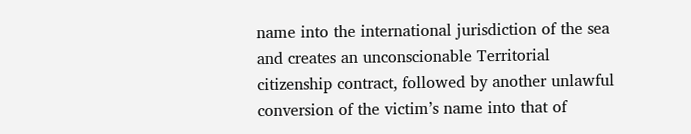name into the international jurisdiction of the sea and creates an unconscionable Territorial citizenship contract, followed by another unlawful conversion of the victim’s name into that of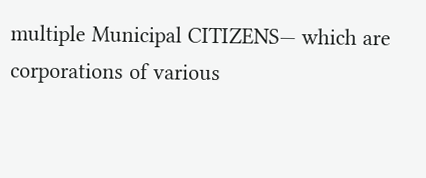multiple Municipal CITIZENS— which are corporations of various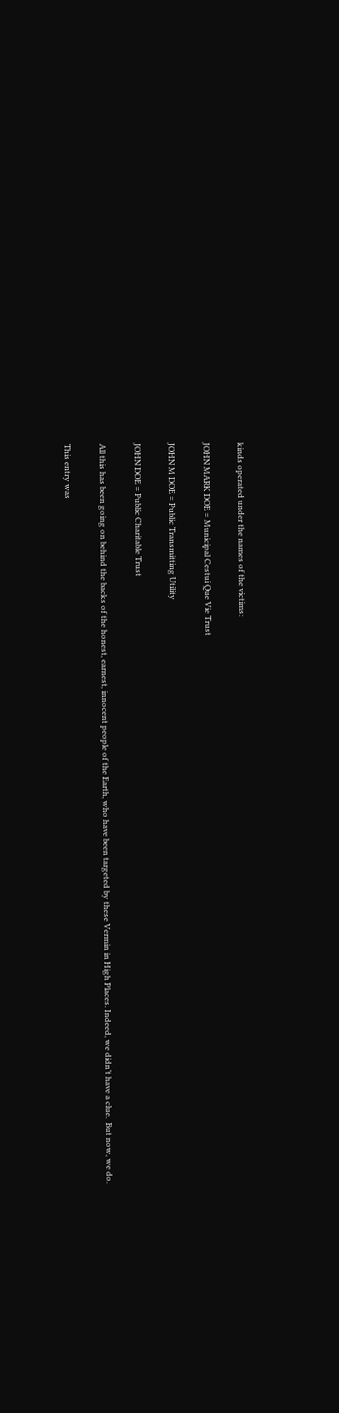kinds operated under the names of the victims:

JOHN MARK DOE = Municipal Cestui Que Vie Trust

JOHN M DOE = Public Transmitting Utility

JOHN DOE = Public Charitable Trust

All this has been going on behind the backs of the honest, earnest, innocent people of the Earth, who have been targeted by these Vermin in High Places. Indeed, we didn’t have a clue.  But now, we do.

This entry was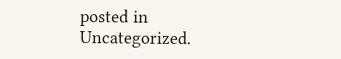posted in Uncategorized.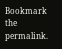Bookmark the permalink.